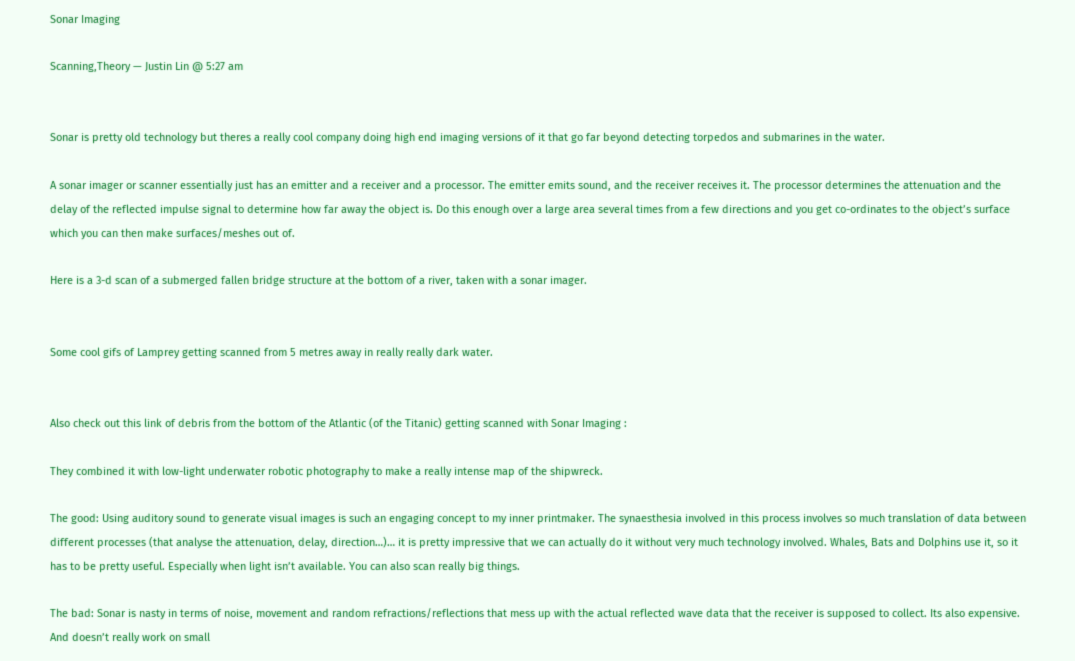Sonar Imaging

Scanning,Theory — Justin Lin @ 5:27 am


Sonar is pretty old technology but theres a really cool company doing high end imaging versions of it that go far beyond detecting torpedos and submarines in the water.

A sonar imager or scanner essentially just has an emitter and a receiver and a processor. The emitter emits sound, and the receiver receives it. The processor determines the attenuation and the delay of the reflected impulse signal to determine how far away the object is. Do this enough over a large area several times from a few directions and you get co-ordinates to the object’s surface which you can then make surfaces/meshes out of.

Here is a 3-d scan of a submerged fallen bridge structure at the bottom of a river, taken with a sonar imager.


Some cool gifs of Lamprey getting scanned from 5 metres away in really really dark water.


Also check out this link of debris from the bottom of the Atlantic (of the Titanic) getting scanned with Sonar Imaging :

They combined it with low-light underwater robotic photography to make a really intense map of the shipwreck.

The good: Using auditory sound to generate visual images is such an engaging concept to my inner printmaker. The synaesthesia involved in this process involves so much translation of data between different processes (that analyse the attenuation, delay, direction…)… it is pretty impressive that we can actually do it without very much technology involved. Whales, Bats and Dolphins use it, so it has to be pretty useful. Especially when light isn’t available. You can also scan really big things.

The bad: Sonar is nasty in terms of noise, movement and random refractions/reflections that mess up with the actual reflected wave data that the receiver is supposed to collect. Its also expensive. And doesn’t really work on small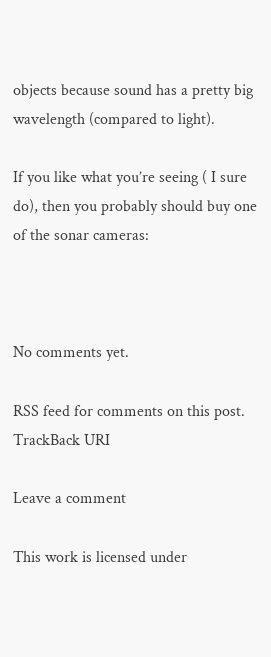objects because sound has a pretty big wavelength (compared to light).

If you like what you’re seeing ( I sure do), then you probably should buy one of the sonar cameras:



No comments yet.

RSS feed for comments on this post. TrackBack URI

Leave a comment

This work is licensed under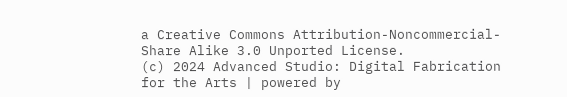a Creative Commons Attribution-Noncommercial-Share Alike 3.0 Unported License.
(c) 2024 Advanced Studio: Digital Fabrication for the Arts | powered by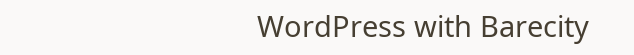WordPress with Barecity